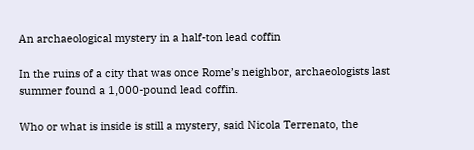An archaeological mystery in a half-ton lead coffin

In the ruins of a city that was once Rome’s neighbor, archaeologists last summer found a 1,000-pound lead coffin.

Who or what is inside is still a mystery, said Nicola Terrenato, the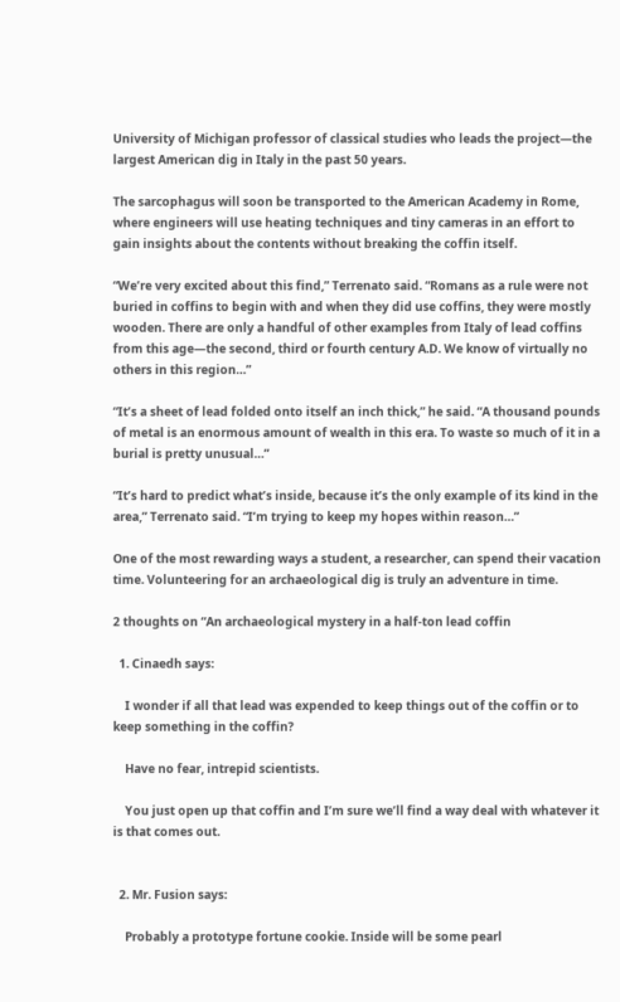University of Michigan professor of classical studies who leads the project—the largest American dig in Italy in the past 50 years.

The sarcophagus will soon be transported to the American Academy in Rome, where engineers will use heating techniques and tiny cameras in an effort to gain insights about the contents without breaking the coffin itself.

“We’re very excited about this find,” Terrenato said. “Romans as a rule were not buried in coffins to begin with and when they did use coffins, they were mostly wooden. There are only a handful of other examples from Italy of lead coffins from this age—the second, third or fourth century A.D. We know of virtually no others in this region…”

“It’s a sheet of lead folded onto itself an inch thick,” he said. “A thousand pounds of metal is an enormous amount of wealth in this era. To waste so much of it in a burial is pretty unusual…”

“It’s hard to predict what’s inside, because it’s the only example of its kind in the area,” Terrenato said. “I’m trying to keep my hopes within reason…”

One of the most rewarding ways a student, a researcher, can spend their vacation time. Volunteering for an archaeological dig is truly an adventure in time.

2 thoughts on “An archaeological mystery in a half-ton lead coffin

  1. Cinaedh says:

    I wonder if all that lead was expended to keep things out of the coffin or to keep something in the coffin?

    Have no fear, intrepid scientists.

    You just open up that coffin and I’m sure we’ll find a way deal with whatever it is that comes out.


  2. Mr. Fusion says:

    Probably a prototype fortune cookie. Inside will be some pearl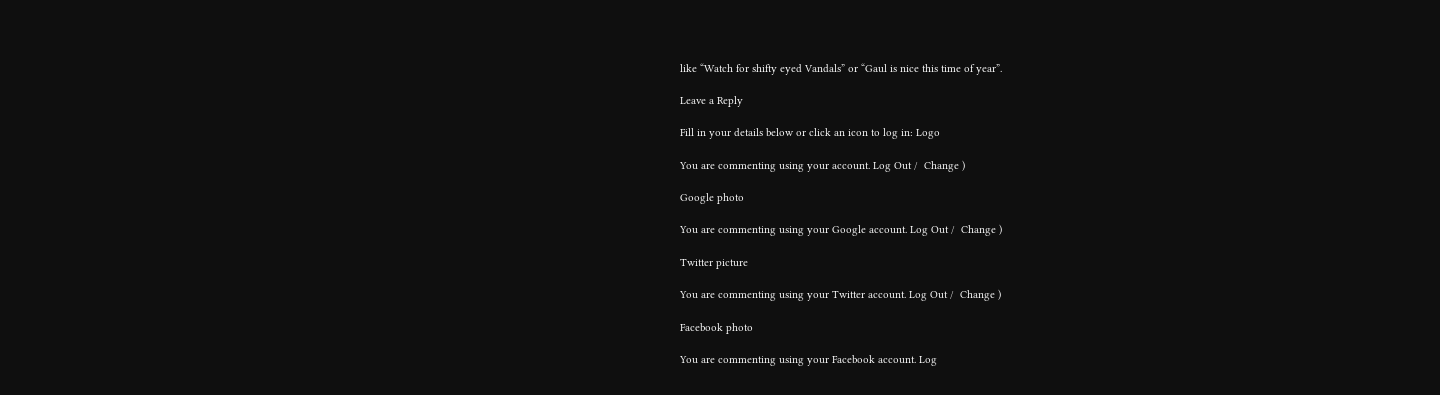like “Watch for shifty eyed Vandals” or “Gaul is nice this time of year”.

Leave a Reply

Fill in your details below or click an icon to log in: Logo

You are commenting using your account. Log Out /  Change )

Google photo

You are commenting using your Google account. Log Out /  Change )

Twitter picture

You are commenting using your Twitter account. Log Out /  Change )

Facebook photo

You are commenting using your Facebook account. Log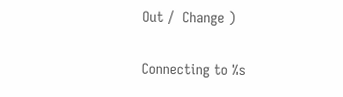Out /  Change )

Connecting to %s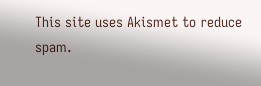This site uses Akismet to reduce spam.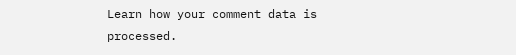Learn how your comment data is processed.